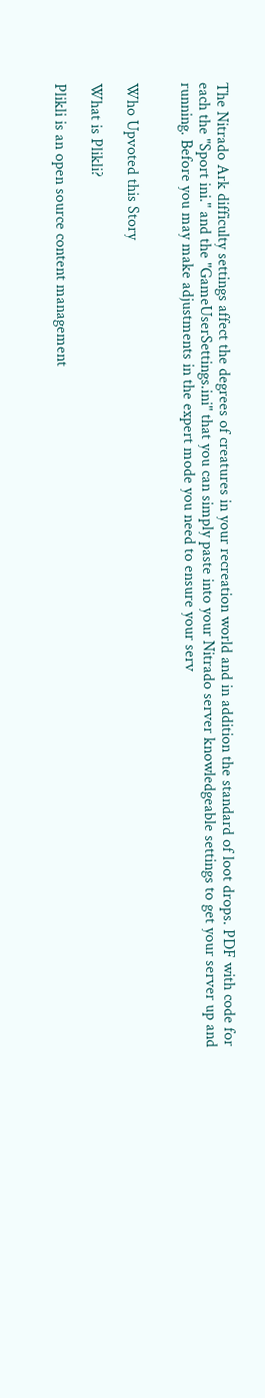The Nitrado Ark difficulty settings affect the degrees of creatures in your recreation world and in addition the standard of loot drops. PDF with code for each the "Sport ini." and the "GameUserSettings.ini" that you can simply paste into your Nitrado server knowledgeable settings to get your server up and running. Before you may make adjustments in the expert mode you need to ensure your serv


Who Upvoted this Story

What is Plikli?

Plikli is an open source content management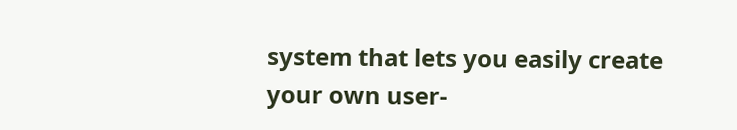system that lets you easily create your own user-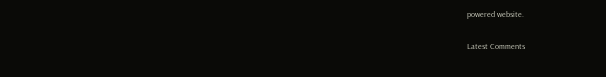powered website.

Latest Comments